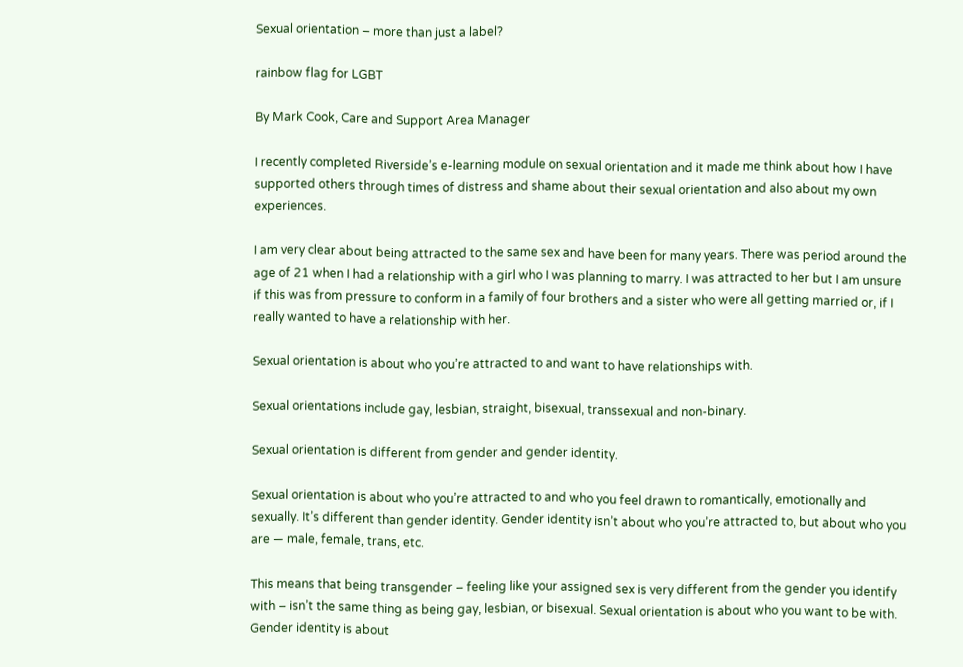Sexual orientation – more than just a label?

rainbow flag for LGBT

By Mark Cook, Care and Support Area Manager

I recently completed Riverside’s e-learning module on sexual orientation and it made me think about how I have supported others through times of distress and shame about their sexual orientation and also about my own experiences.

I am very clear about being attracted to the same sex and have been for many years. There was period around the age of 21 when I had a relationship with a girl who I was planning to marry. I was attracted to her but I am unsure if this was from pressure to conform in a family of four brothers and a sister who were all getting married or, if I really wanted to have a relationship with her.

Sexual orientation is about who you’re attracted to and want to have relationships with.

Sexual orientations include gay, lesbian, straight, bisexual, transsexual and non-binary.

Sexual orientation is different from gender and gender identity.

Sexual orientation is about who you’re attracted to and who you feel drawn to romantically, emotionally and sexually. It’s different than gender identity. Gender identity isn’t about who you’re attracted to, but about who you are — male, female, trans, etc.

This means that being transgender – feeling like your assigned sex is very different from the gender you identify with – isn’t the same thing as being gay, lesbian, or bisexual. Sexual orientation is about who you want to be with. Gender identity is about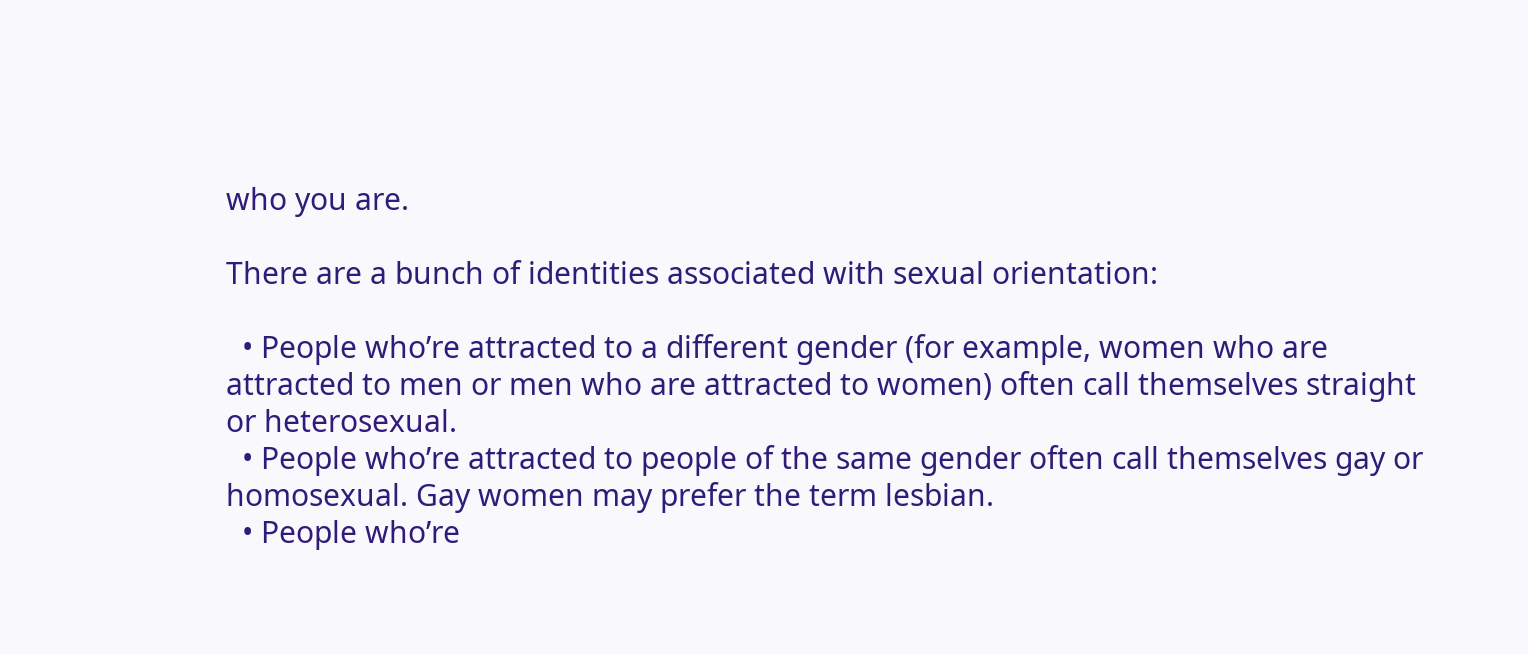who you are.

There are a bunch of identities associated with sexual orientation:

  • People who’re attracted to a different gender (for example, women who are attracted to men or men who are attracted to women) often call themselves straight or heterosexual.
  • People who’re attracted to people of the same gender often call themselves gay or homosexual. Gay women may prefer the term lesbian.
  • People who’re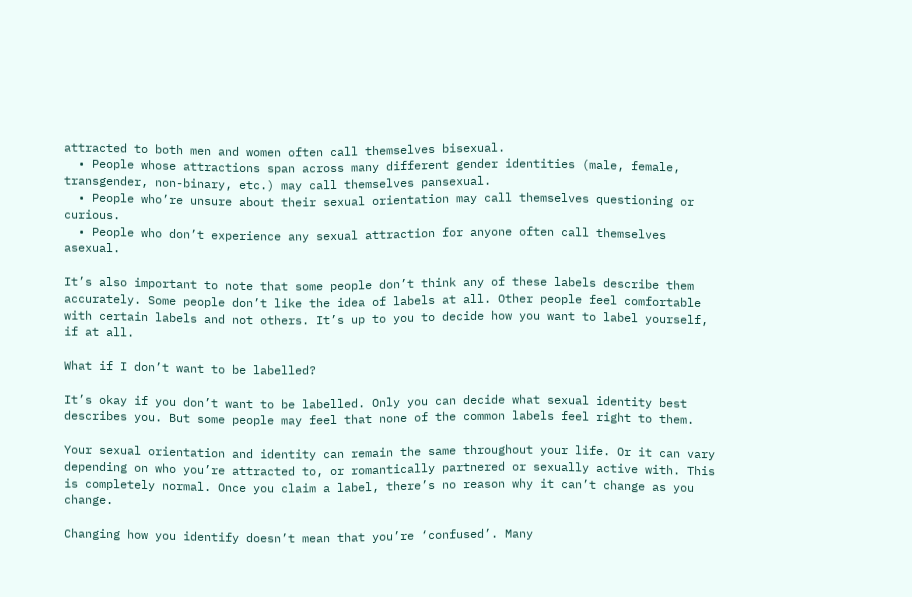attracted to both men and women often call themselves bisexual.
  • People whose attractions span across many different gender identities (male, female, transgender, non-binary, etc.) may call themselves pansexual.
  • People who’re unsure about their sexual orientation may call themselves questioning or curious.
  • People who don’t experience any sexual attraction for anyone often call themselves asexual.

It’s also important to note that some people don’t think any of these labels describe them accurately. Some people don’t like the idea of labels at all. Other people feel comfortable with certain labels and not others. It’s up to you to decide how you want to label yourself, if at all.

What if I don’t want to be labelled?

It’s okay if you don’t want to be labelled. Only you can decide what sexual identity best describes you. But some people may feel that none of the common labels feel right to them.

Your sexual orientation and identity can remain the same throughout your life. Or it can vary depending on who you’re attracted to, or romantically partnered or sexually active with. This is completely normal. Once you claim a label, there’s no reason why it can’t change as you change.

Changing how you identify doesn’t mean that you’re ‘confused’. Many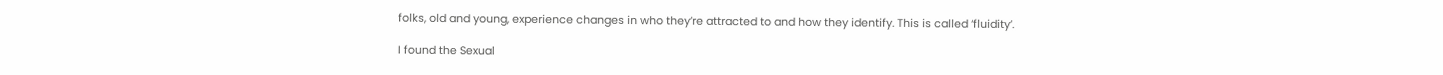folks, old and young, experience changes in who they’re attracted to and how they identify. This is called ‘fluidity’.

I found the Sexual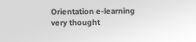Orientation e-learning very thought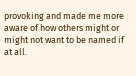provoking and made me more aware of how others might or might not want to be named if at all.